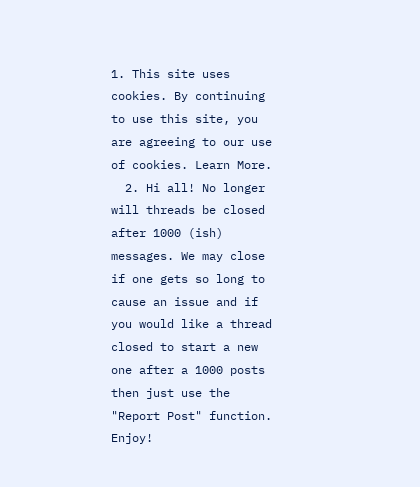1. This site uses cookies. By continuing to use this site, you are agreeing to our use of cookies. Learn More.
  2. Hi all! No longer will threads be closed after 1000 (ish) messages. We may close if one gets so long to cause an issue and if you would like a thread closed to start a new one after a 1000 posts then just use the "Report Post" function. Enjoy!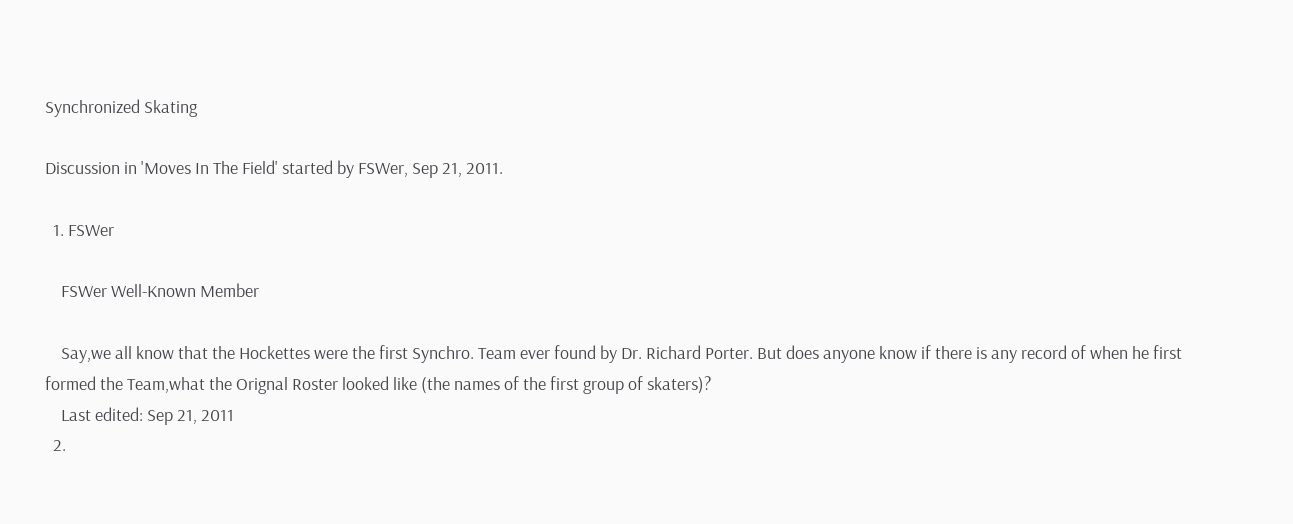Synchronized Skating

Discussion in 'Moves In The Field' started by FSWer, Sep 21, 2011.

  1. FSWer

    FSWer Well-Known Member

    Say,we all know that the Hockettes were the first Synchro. Team ever found by Dr. Richard Porter. But does anyone know if there is any record of when he first formed the Team,what the Orignal Roster looked like (the names of the first group of skaters)?
    Last edited: Sep 21, 2011
  2.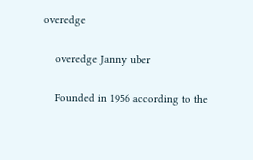overedge

    overedge Janny uber

    Founded in 1956 according to the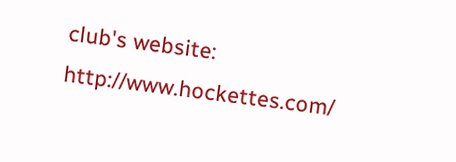club's website: http://www.hockettes.com/